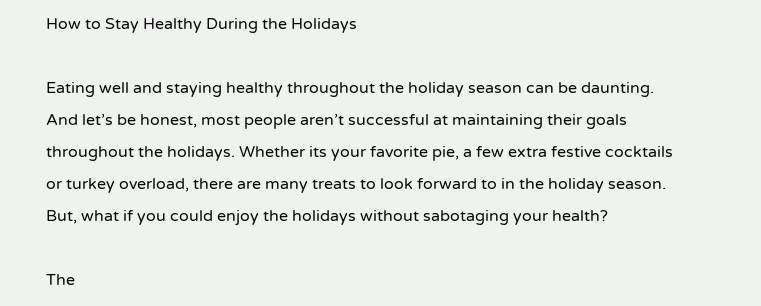How to Stay Healthy During the Holidays

Eating well and staying healthy throughout the holiday season can be daunting. And let’s be honest, most people aren’t successful at maintaining their goals throughout the holidays. Whether its your favorite pie, a few extra festive cocktails or turkey overload, there are many treats to look forward to in the holiday season. But, what if you could enjoy the holidays without sabotaging your health?

The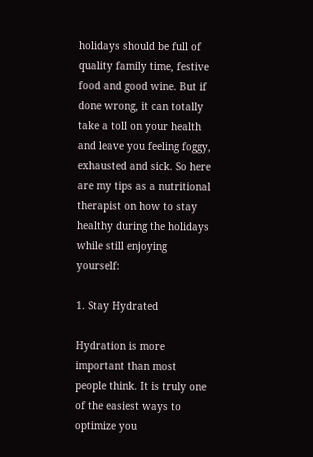holidays should be full of quality family time, festive food and good wine. But if done wrong, it can totally take a toll on your health and leave you feeling foggy, exhausted and sick. So here are my tips as a nutritional therapist on how to stay healthy during the holidays while still enjoying yourself:

1. Stay Hydrated

Hydration is more important than most people think. It is truly one of the easiest ways to optimize you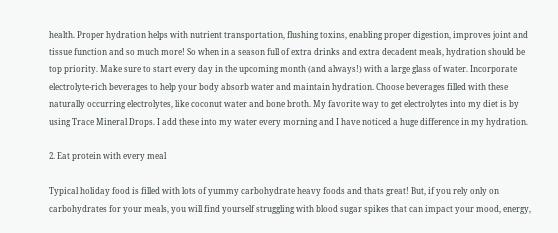health. Proper hydration helps with nutrient transportation, flushing toxins, enabling proper digestion, improves joint and tissue function and so much more! So when in a season full of extra drinks and extra decadent meals, hydration should be top priority. Make sure to start every day in the upcoming month (and always!) with a large glass of water. Incorporate electrolyte-rich beverages to help your body absorb water and maintain hydration. Choose beverages filled with these naturally occurring electrolytes, like coconut water and bone broth. My favorite way to get electrolytes into my diet is by using Trace Mineral Drops. I add these into my water every morning and I have noticed a huge difference in my hydration.

2. Eat protein with every meal

Typical holiday food is filled with lots of yummy carbohydrate heavy foods and thats great! But, if you rely only on carbohydrates for your meals, you will find yourself struggling with blood sugar spikes that can impact your mood, energy,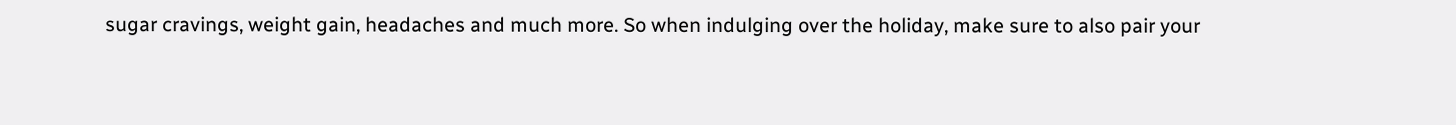sugar cravings, weight gain, headaches and much more. So when indulging over the holiday, make sure to also pair your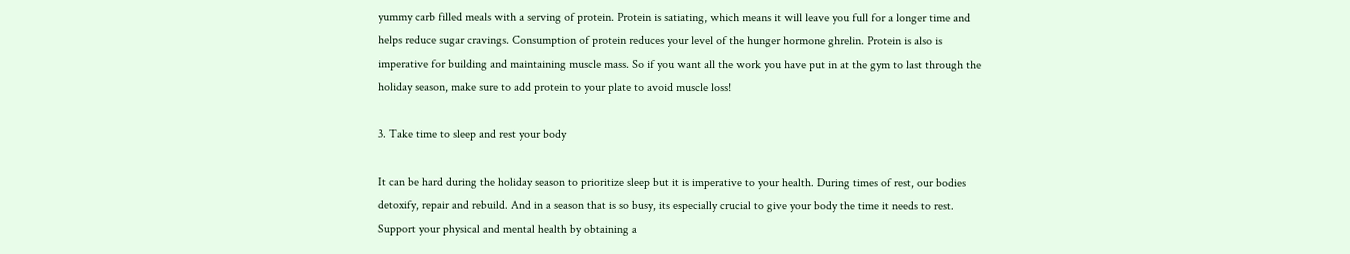yummy carb filled meals with a serving of protein. Protein is satiating, which means it will leave you full for a longer time and helps reduce sugar cravings. Consumption of protein reduces your level of the hunger hormone ghrelin. Protein is also is imperative for building and maintaining muscle mass. So if you want all the work you have put in at the gym to last through the holiday season, make sure to add protein to your plate to avoid muscle loss!

3. Take time to sleep and rest your body

It can be hard during the holiday season to prioritize sleep but it is imperative to your health. During times of rest, our bodies detoxify, repair and rebuild. And in a season that is so busy, its especially crucial to give your body the time it needs to rest. Support your physical and mental health by obtaining a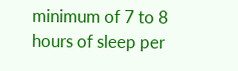minimum of 7 to 8 hours of sleep per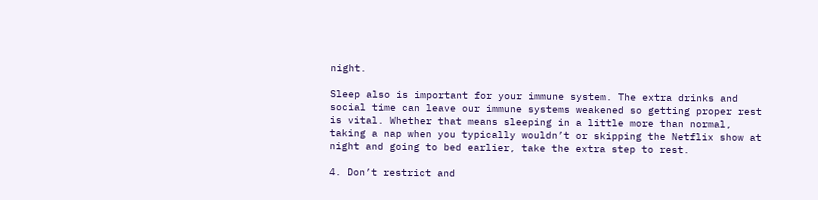night.

Sleep also is important for your immune system. The extra drinks and social time can leave our immune systems weakened so getting proper rest is vital. Whether that means sleeping in a little more than normal, taking a nap when you typically wouldn’t or skipping the Netflix show at night and going to bed earlier, take the extra step to rest.

4. Don’t restrict and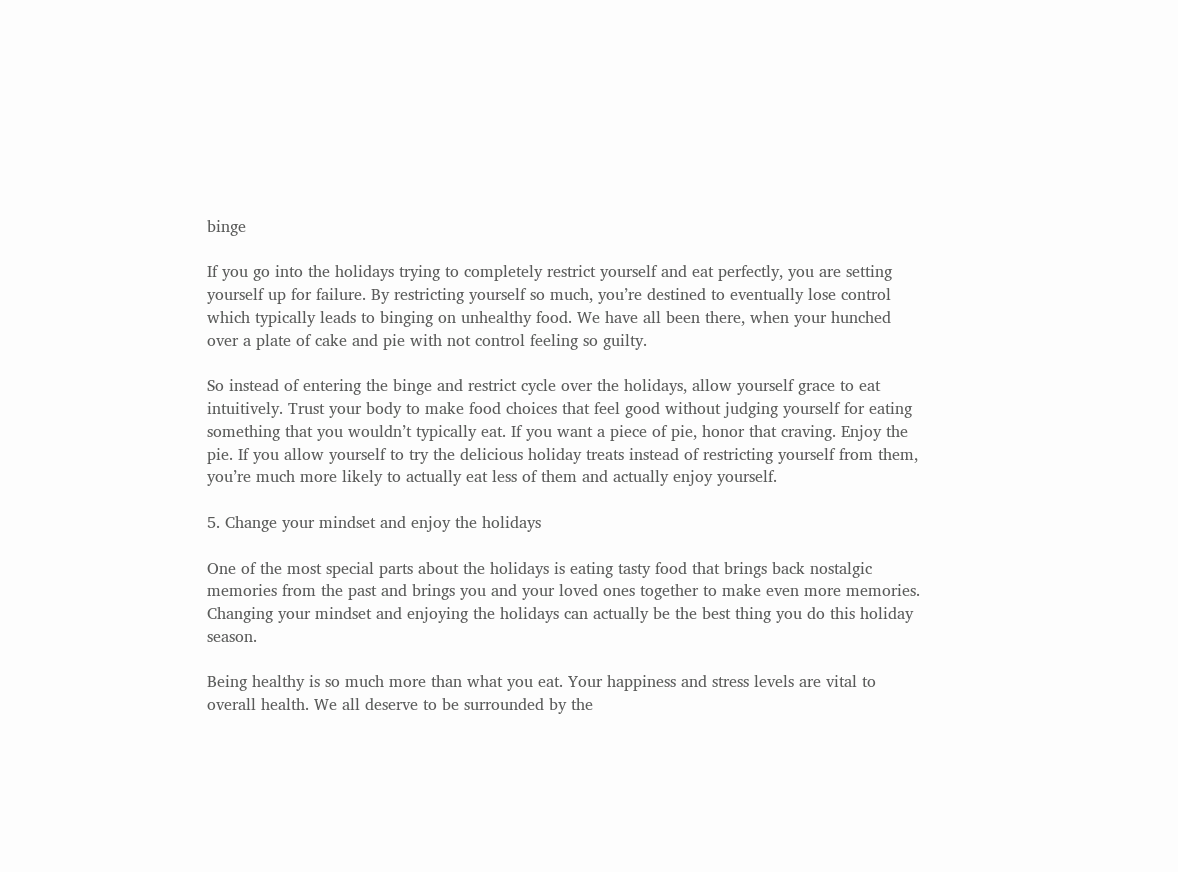binge

If you go into the holidays trying to completely restrict yourself and eat perfectly, you are setting yourself up for failure. By restricting yourself so much, you’re destined to eventually lose control which typically leads to binging on unhealthy food. We have all been there, when your hunched over a plate of cake and pie with not control feeling so guilty.

So instead of entering the binge and restrict cycle over the holidays, allow yourself grace to eat intuitively. Trust your body to make food choices that feel good without judging yourself for eating something that you wouldn’t typically eat. If you want a piece of pie, honor that craving. Enjoy the pie. If you allow yourself to try the delicious holiday treats instead of restricting yourself from them, you’re much more likely to actually eat less of them and actually enjoy yourself.

5. Change your mindset and enjoy the holidays

One of the most special parts about the holidays is eating tasty food that brings back nostalgic memories from the past and brings you and your loved ones together to make even more memories. Changing your mindset and enjoying the holidays can actually be the best thing you do this holiday season.

Being healthy is so much more than what you eat. Your happiness and stress levels are vital to overall health. We all deserve to be surrounded by the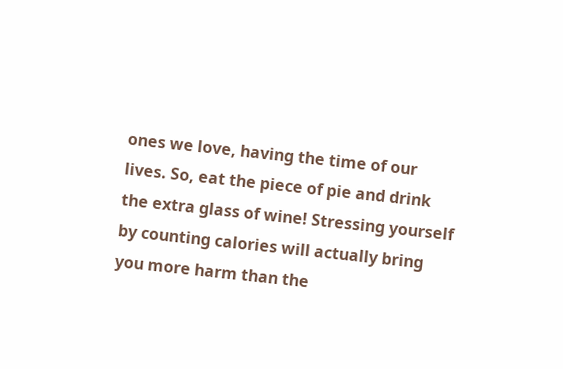ones we love, having the time of our lives. So, eat the piece of pie and drink the extra glass of wine! Stressing yourself by counting calories will actually bring you more harm than the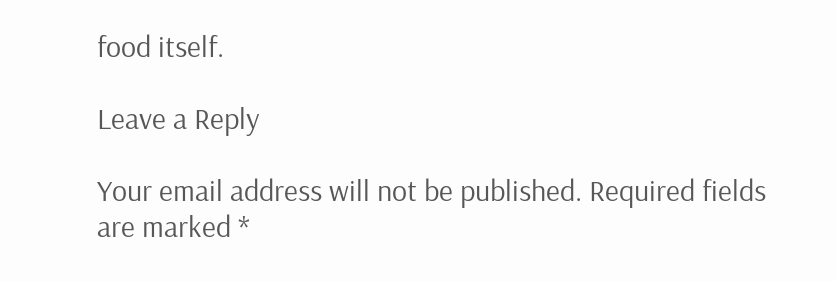food itself.

Leave a Reply

Your email address will not be published. Required fields are marked *